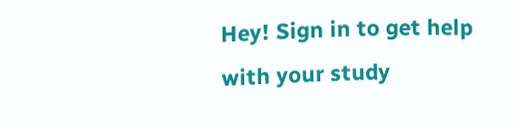Hey! Sign in to get help with your study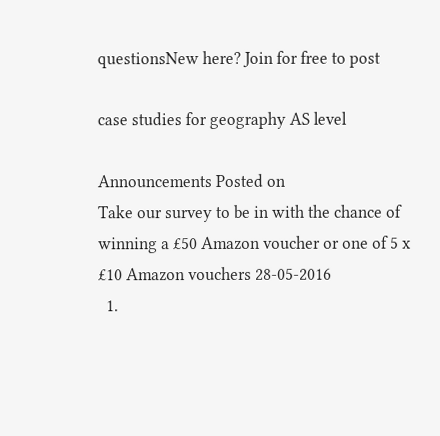questionsNew here? Join for free to post

case studies for geography AS level

Announcements Posted on
Take our survey to be in with the chance of winning a £50 Amazon voucher or one of 5 x £10 Amazon vouchers 28-05-2016
  1.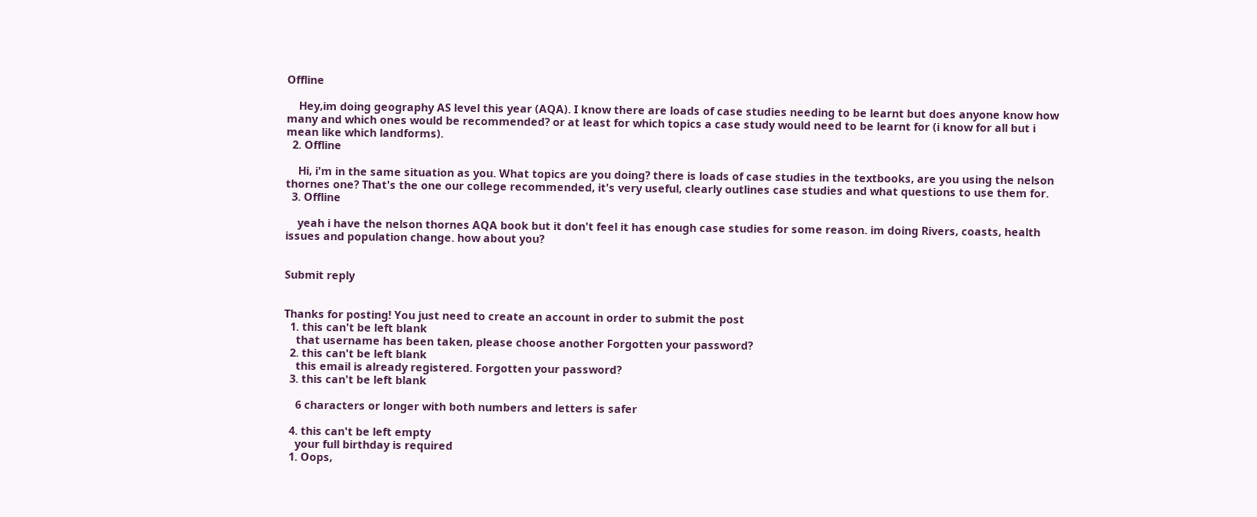Offline

    Hey,im doing geography AS level this year (AQA). I know there are loads of case studies needing to be learnt but does anyone know how many and which ones would be recommended? or at least for which topics a case study would need to be learnt for (i know for all but i mean like which landforms).
  2. Offline

    Hi, i'm in the same situation as you. What topics are you doing? there is loads of case studies in the textbooks, are you using the nelson thornes one? That's the one our college recommended, it's very useful, clearly outlines case studies and what questions to use them for.
  3. Offline

    yeah i have the nelson thornes AQA book but it don't feel it has enough case studies for some reason. im doing Rivers, coasts, health issues and population change. how about you?


Submit reply


Thanks for posting! You just need to create an account in order to submit the post
  1. this can't be left blank
    that username has been taken, please choose another Forgotten your password?
  2. this can't be left blank
    this email is already registered. Forgotten your password?
  3. this can't be left blank

    6 characters or longer with both numbers and letters is safer

  4. this can't be left empty
    your full birthday is required
  1. Oops,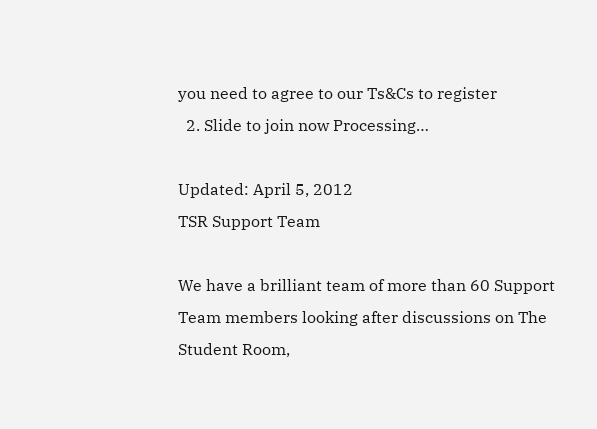you need to agree to our Ts&Cs to register
  2. Slide to join now Processing…

Updated: April 5, 2012
TSR Support Team

We have a brilliant team of more than 60 Support Team members looking after discussions on The Student Room,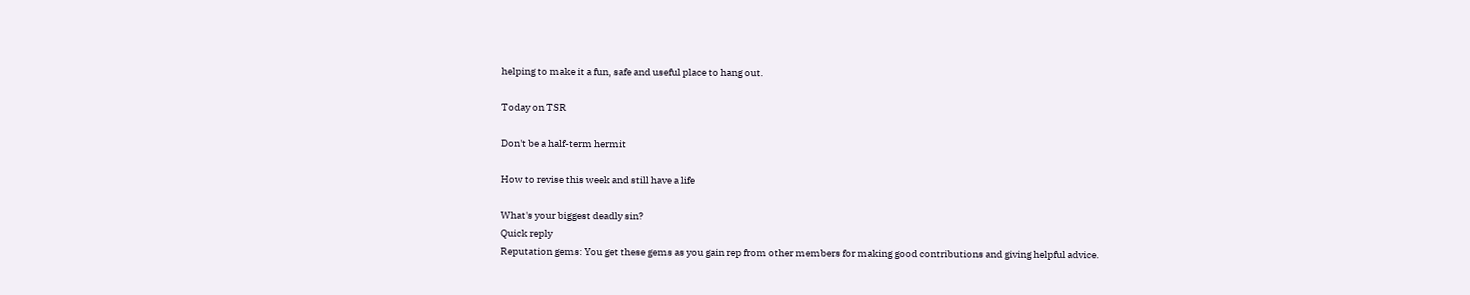helping to make it a fun, safe and useful place to hang out.

Today on TSR

Don't be a half-term hermit

How to revise this week and still have a life

What's your biggest deadly sin?
Quick reply
Reputation gems: You get these gems as you gain rep from other members for making good contributions and giving helpful advice.